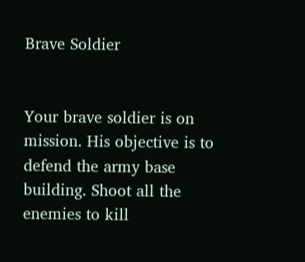Brave Soldier


Your brave soldier is on mission. His objective is to defend the army base building. Shoot all the enemies to kill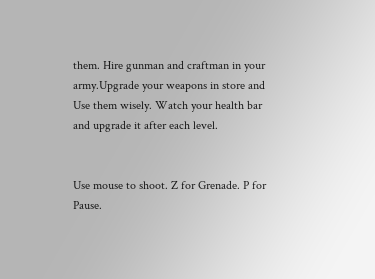them. Hire gunman and craftman in your army.Upgrade your weapons in store and Use them wisely. Watch your health bar and upgrade it after each level.


Use mouse to shoot. Z for Grenade. P for Pause.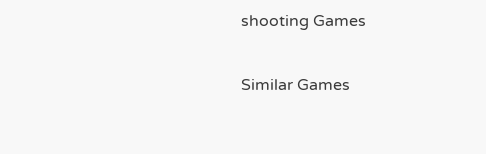shooting Games

Similar Games